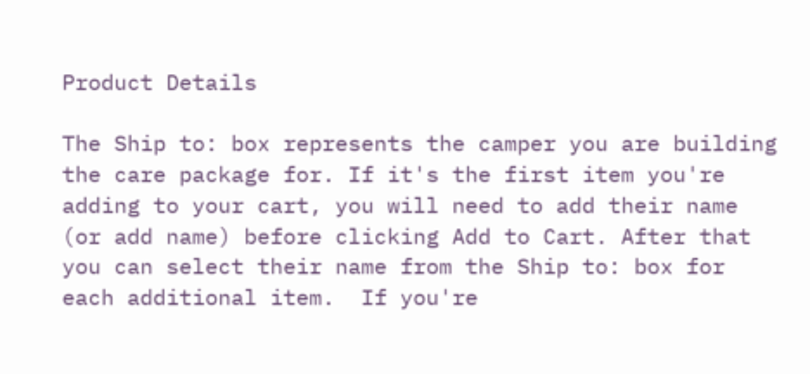Product Details

The Ship to: box represents the camper you are building the care package for. If it's the first item you're adding to your cart, you will need to add their name (or add name) before clicking Add to Cart. After that you can select their name from the Ship to: box for each additional item.  If you're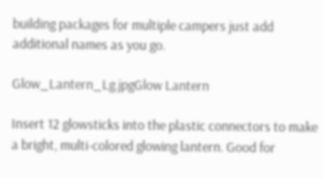building packages for multiple campers just add additional names as you go.

Glow_Lantern_Lg.jpgGlow Lantern

Insert 12 glowsticks into the plastic connectors to make a bright, multi-colored glowing lantern. Good for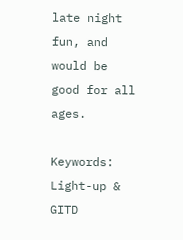late night fun, and would be good for all ages.

Keywords: Light-up & GITD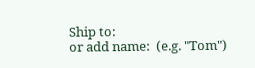Ship to:
or add name:  (e.g. "Tom")